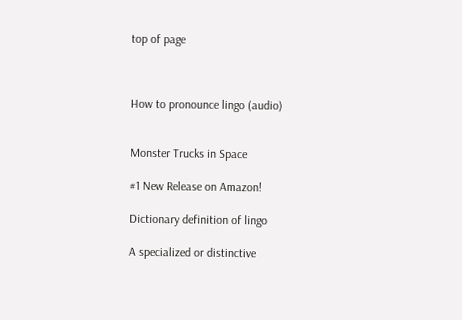top of page



How to pronounce lingo (audio)


Monster Trucks in Space

#1 New Release on Amazon!

Dictionary definition of lingo

A specialized or distinctive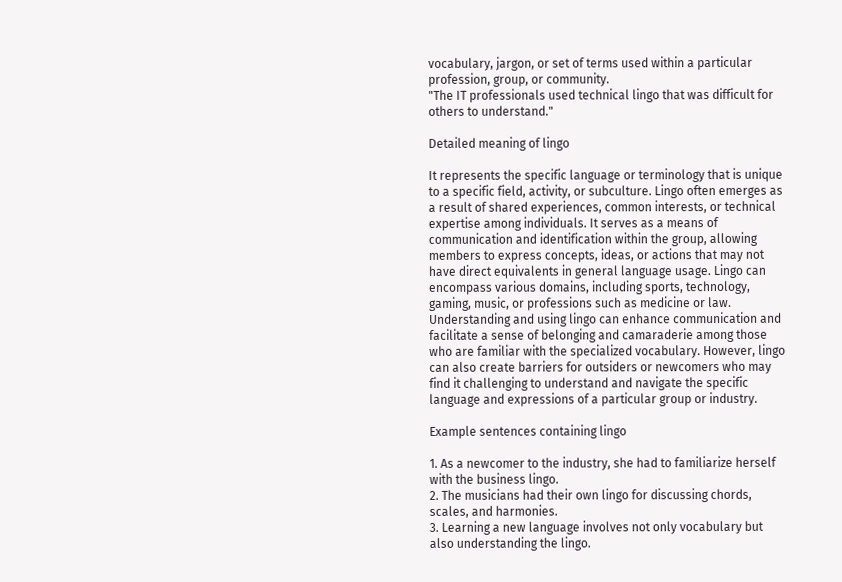vocabulary, jargon, or set of terms used within a particular profession, group, or community.
"The IT professionals used technical lingo that was difficult for others to understand."

Detailed meaning of lingo

It represents the specific language or terminology that is unique to a specific field, activity, or subculture. Lingo often emerges as a result of shared experiences, common interests, or technical expertise among individuals. It serves as a means of communication and identification within the group, allowing members to express concepts, ideas, or actions that may not have direct equivalents in general language usage. Lingo can encompass various domains, including sports, technology, gaming, music, or professions such as medicine or law. Understanding and using lingo can enhance communication and facilitate a sense of belonging and camaraderie among those who are familiar with the specialized vocabulary. However, lingo can also create barriers for outsiders or newcomers who may find it challenging to understand and navigate the specific language and expressions of a particular group or industry.

Example sentences containing lingo

1. As a newcomer to the industry, she had to familiarize herself with the business lingo.
2. The musicians had their own lingo for discussing chords, scales, and harmonies.
3. Learning a new language involves not only vocabulary but also understanding the lingo.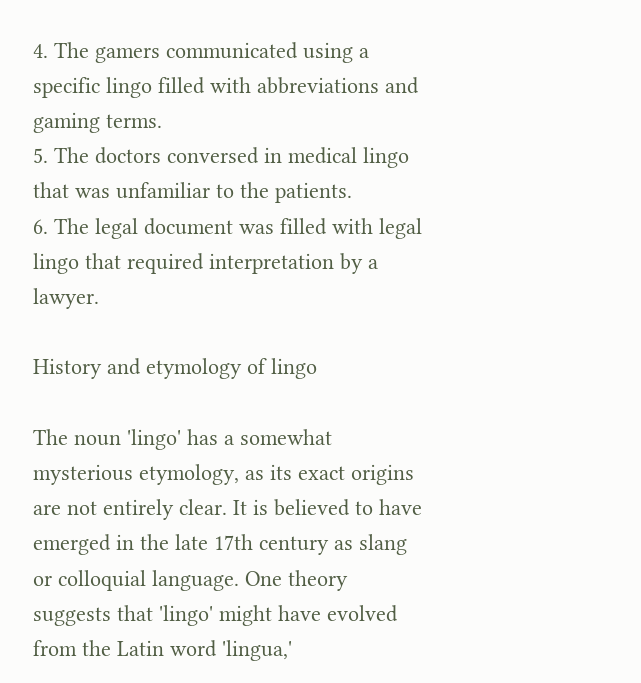4. The gamers communicated using a specific lingo filled with abbreviations and gaming terms.
5. The doctors conversed in medical lingo that was unfamiliar to the patients.
6. The legal document was filled with legal lingo that required interpretation by a lawyer.

History and etymology of lingo

The noun 'lingo' has a somewhat mysterious etymology, as its exact origins are not entirely clear. It is believed to have emerged in the late 17th century as slang or colloquial language. One theory suggests that 'lingo' might have evolved from the Latin word 'lingua,'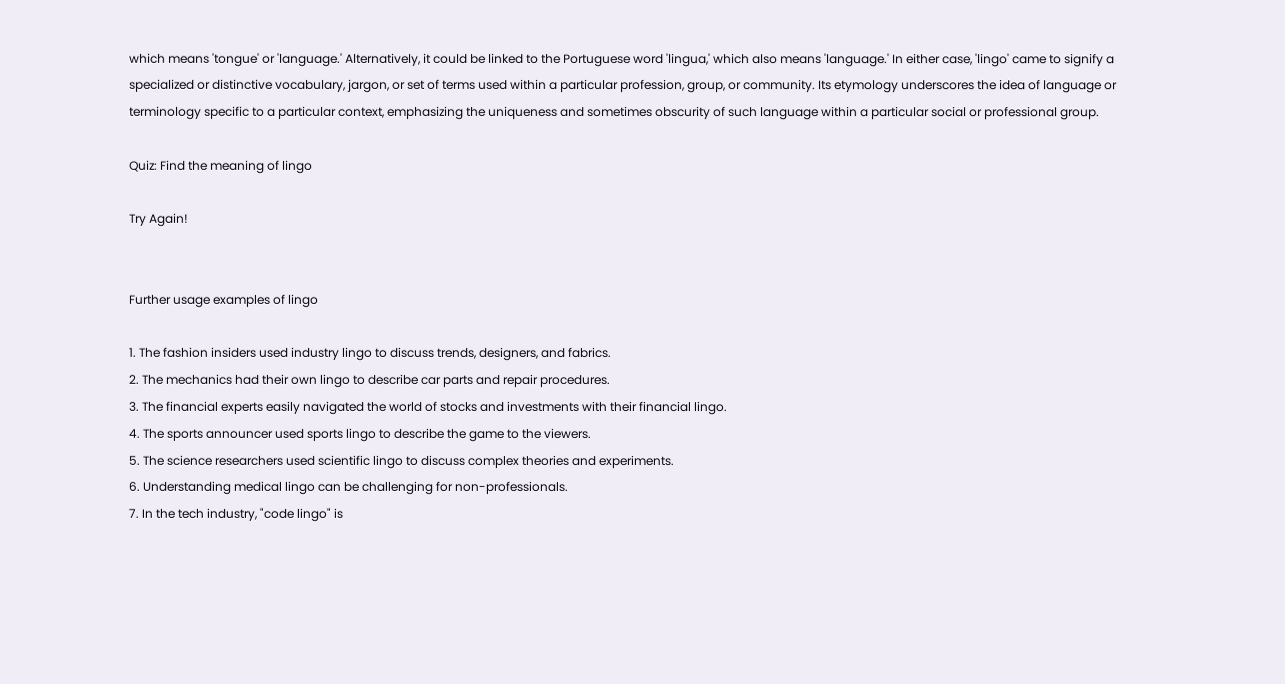which means 'tongue' or 'language.' Alternatively, it could be linked to the Portuguese word 'lingua,' which also means 'language.' In either case, 'lingo' came to signify a specialized or distinctive vocabulary, jargon, or set of terms used within a particular profession, group, or community. Its etymology underscores the idea of language or terminology specific to a particular context, emphasizing the uniqueness and sometimes obscurity of such language within a particular social or professional group.

Quiz: Find the meaning of lingo

Try Again!


Further usage examples of lingo

1. The fashion insiders used industry lingo to discuss trends, designers, and fabrics.
2. The mechanics had their own lingo to describe car parts and repair procedures.
3. The financial experts easily navigated the world of stocks and investments with their financial lingo.
4. The sports announcer used sports lingo to describe the game to the viewers.
5. The science researchers used scientific lingo to discuss complex theories and experiments.
6. Understanding medical lingo can be challenging for non-professionals.
7. In the tech industry, "code lingo" is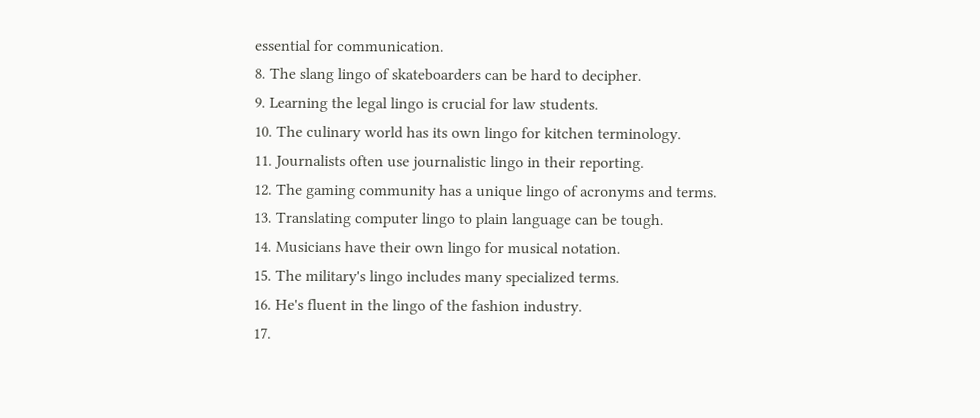essential for communication.
8. The slang lingo of skateboarders can be hard to decipher.
9. Learning the legal lingo is crucial for law students.
10. The culinary world has its own lingo for kitchen terminology.
11. Journalists often use journalistic lingo in their reporting.
12. The gaming community has a unique lingo of acronyms and terms.
13. Translating computer lingo to plain language can be tough.
14. Musicians have their own lingo for musical notation.
15. The military's lingo includes many specialized terms.
16. He's fluent in the lingo of the fashion industry.
17.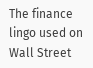The finance lingo used on Wall Street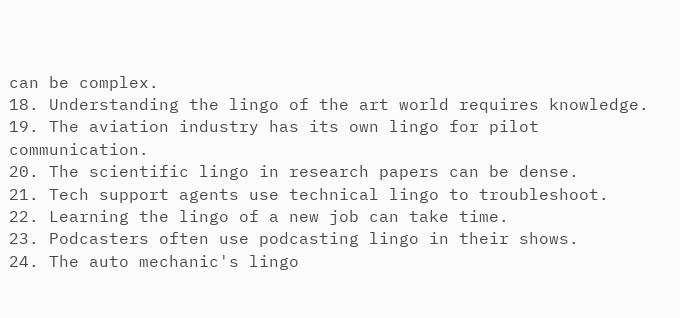can be complex.
18. Understanding the lingo of the art world requires knowledge.
19. The aviation industry has its own lingo for pilot communication.
20. The scientific lingo in research papers can be dense.
21. Tech support agents use technical lingo to troubleshoot.
22. Learning the lingo of a new job can take time.
23. Podcasters often use podcasting lingo in their shows.
24. The auto mechanic's lingo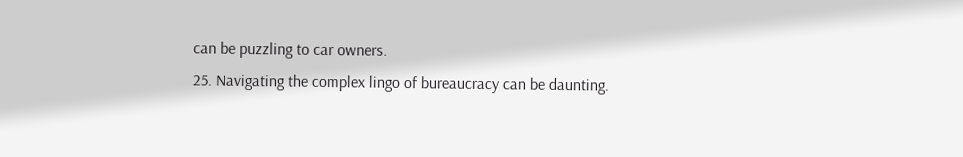can be puzzling to car owners.
25. Navigating the complex lingo of bureaucracy can be daunting.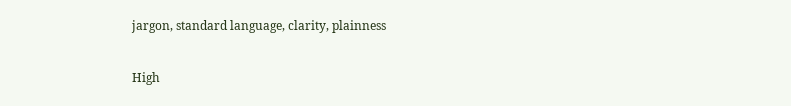jargon, standard language, clarity, plainness


High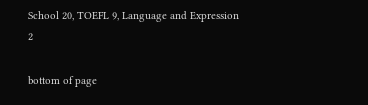School 20, TOEFL 9, Language and Expression 2

bottom of page